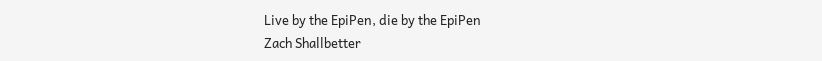Live by the EpiPen, die by the EpiPen
Zach Shallbetter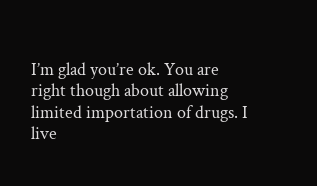I’m glad you’re ok. You are right though about allowing limited importation of drugs. I live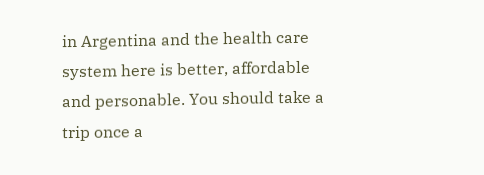in Argentina and the health care system here is better, affordable and personable. You should take a trip once a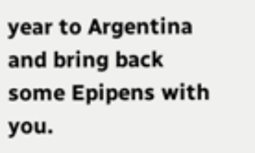year to Argentina and bring back some Epipens with you.